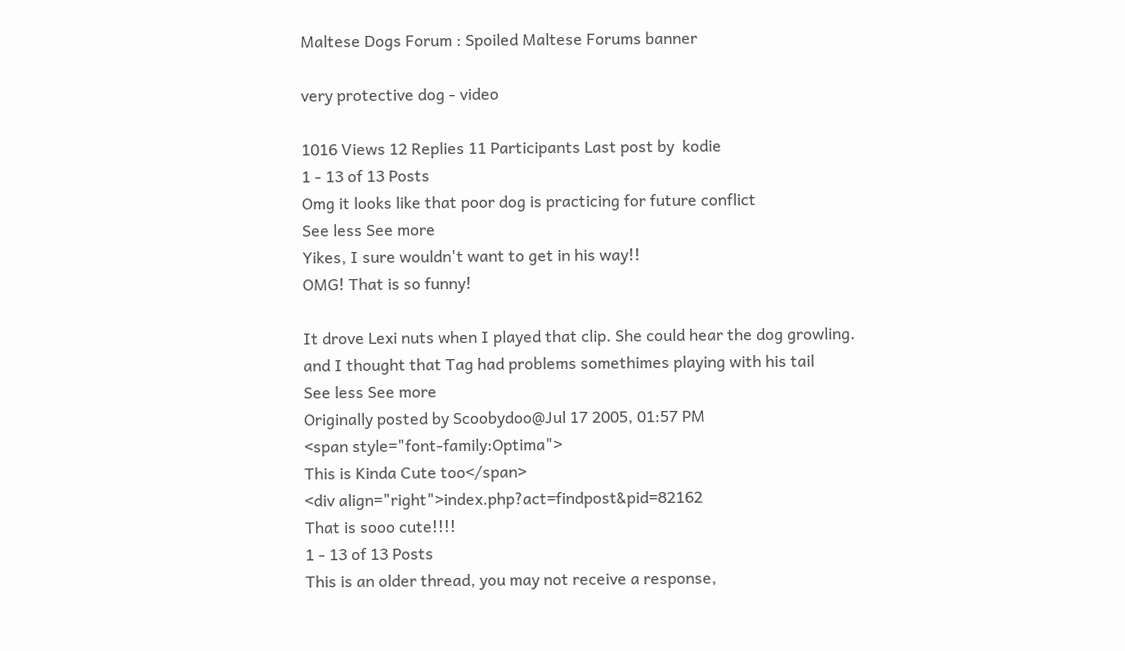Maltese Dogs Forum : Spoiled Maltese Forums banner

very protective dog - video

1016 Views 12 Replies 11 Participants Last post by  kodie
1 - 13 of 13 Posts
Omg it looks like that poor dog is practicing for future conflict
See less See more
Yikes, I sure wouldn't want to get in his way!!
OMG! That is so funny!

It drove Lexi nuts when I played that clip. She could hear the dog growling.
and I thought that Tag had problems somethimes playing with his tail
See less See more
Originally posted by Scoobydoo@Jul 17 2005, 01:57 PM
<span style="font-family:Optima">
This is Kinda Cute too</span>
<div align="right">index.php?act=findpost&pid=82162
That is sooo cute!!!!
1 - 13 of 13 Posts
This is an older thread, you may not receive a response,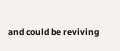and could be reviving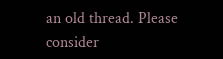an old thread. Please consider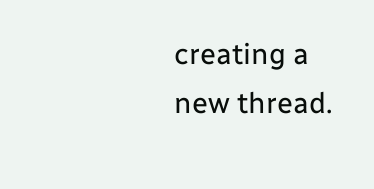creating a new thread.